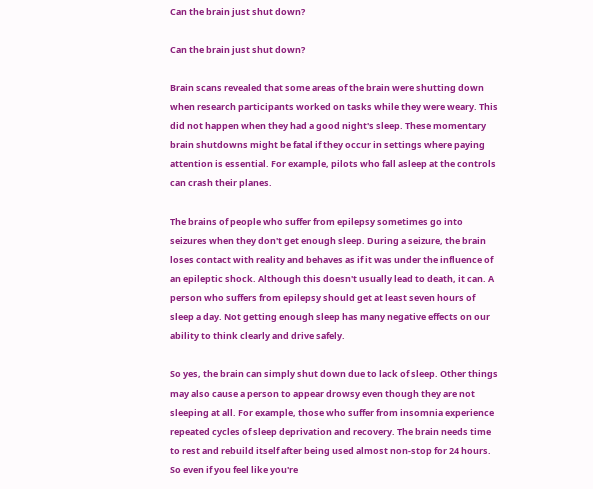Can the brain just shut down?

Can the brain just shut down?

Brain scans revealed that some areas of the brain were shutting down when research participants worked on tasks while they were weary. This did not happen when they had a good night's sleep. These momentary brain shutdowns might be fatal if they occur in settings where paying attention is essential. For example, pilots who fall asleep at the controls can crash their planes.

The brains of people who suffer from epilepsy sometimes go into seizures when they don't get enough sleep. During a seizure, the brain loses contact with reality and behaves as if it was under the influence of an epileptic shock. Although this doesn't usually lead to death, it can. A person who suffers from epilepsy should get at least seven hours of sleep a day. Not getting enough sleep has many negative effects on our ability to think clearly and drive safely.

So yes, the brain can simply shut down due to lack of sleep. Other things may also cause a person to appear drowsy even though they are not sleeping at all. For example, those who suffer from insomnia experience repeated cycles of sleep deprivation and recovery. The brain needs time to rest and rebuild itself after being used almost non-stop for 24 hours. So even if you feel like you're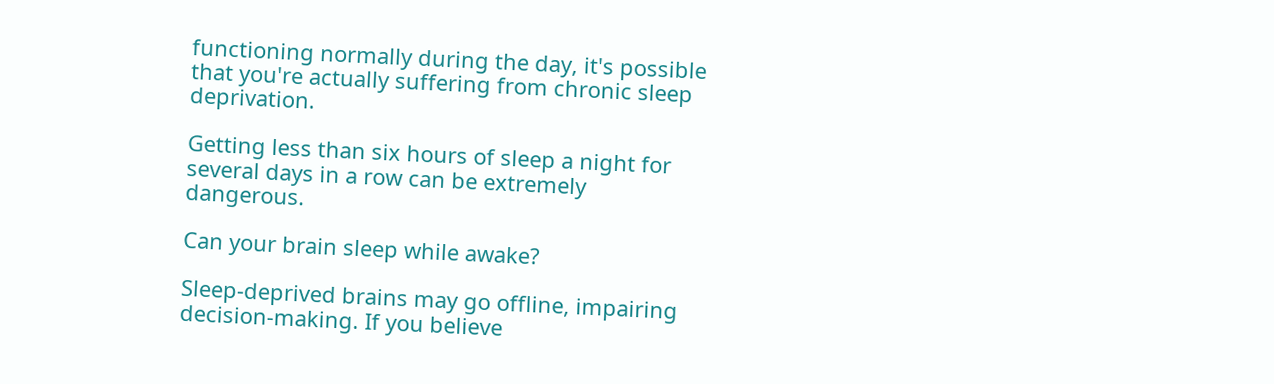functioning normally during the day, it's possible that you're actually suffering from chronic sleep deprivation.

Getting less than six hours of sleep a night for several days in a row can be extremely dangerous.

Can your brain sleep while awake?

Sleep-deprived brains may go offline, impairing decision-making. If you believe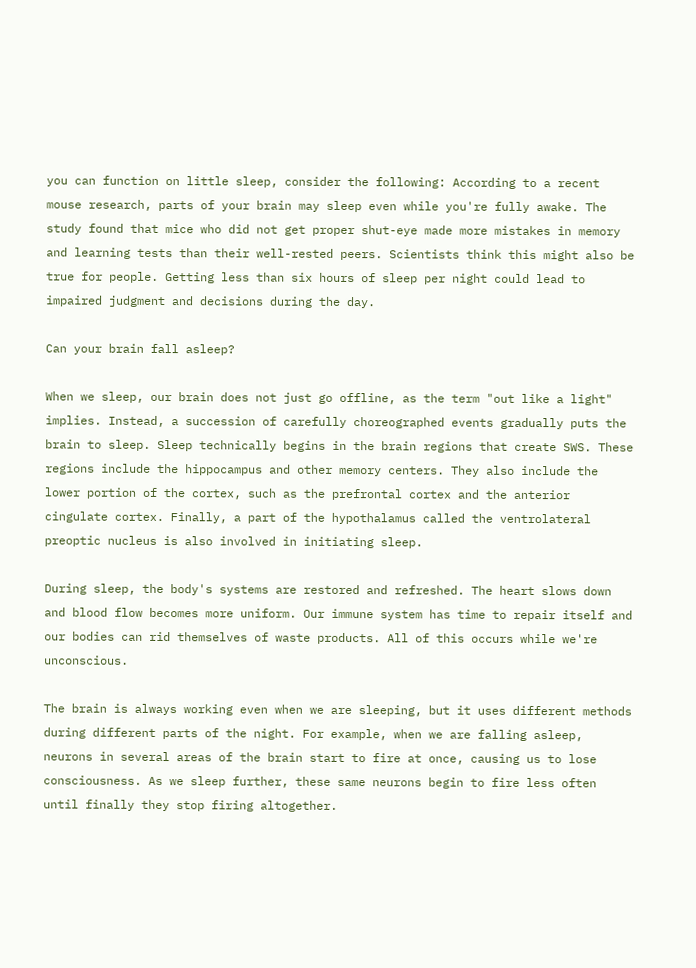you can function on little sleep, consider the following: According to a recent mouse research, parts of your brain may sleep even while you're fully awake. The study found that mice who did not get proper shut-eye made more mistakes in memory and learning tests than their well-rested peers. Scientists think this might also be true for people. Getting less than six hours of sleep per night could lead to impaired judgment and decisions during the day.

Can your brain fall asleep?

When we sleep, our brain does not just go offline, as the term "out like a light" implies. Instead, a succession of carefully choreographed events gradually puts the brain to sleep. Sleep technically begins in the brain regions that create SWS. These regions include the hippocampus and other memory centers. They also include the lower portion of the cortex, such as the prefrontal cortex and the anterior cingulate cortex. Finally, a part of the hypothalamus called the ventrolateral preoptic nucleus is also involved in initiating sleep.

During sleep, the body's systems are restored and refreshed. The heart slows down and blood flow becomes more uniform. Our immune system has time to repair itself and our bodies can rid themselves of waste products. All of this occurs while we're unconscious.

The brain is always working even when we are sleeping, but it uses different methods during different parts of the night. For example, when we are falling asleep, neurons in several areas of the brain start to fire at once, causing us to lose consciousness. As we sleep further, these same neurons begin to fire less often until finally they stop firing altogether.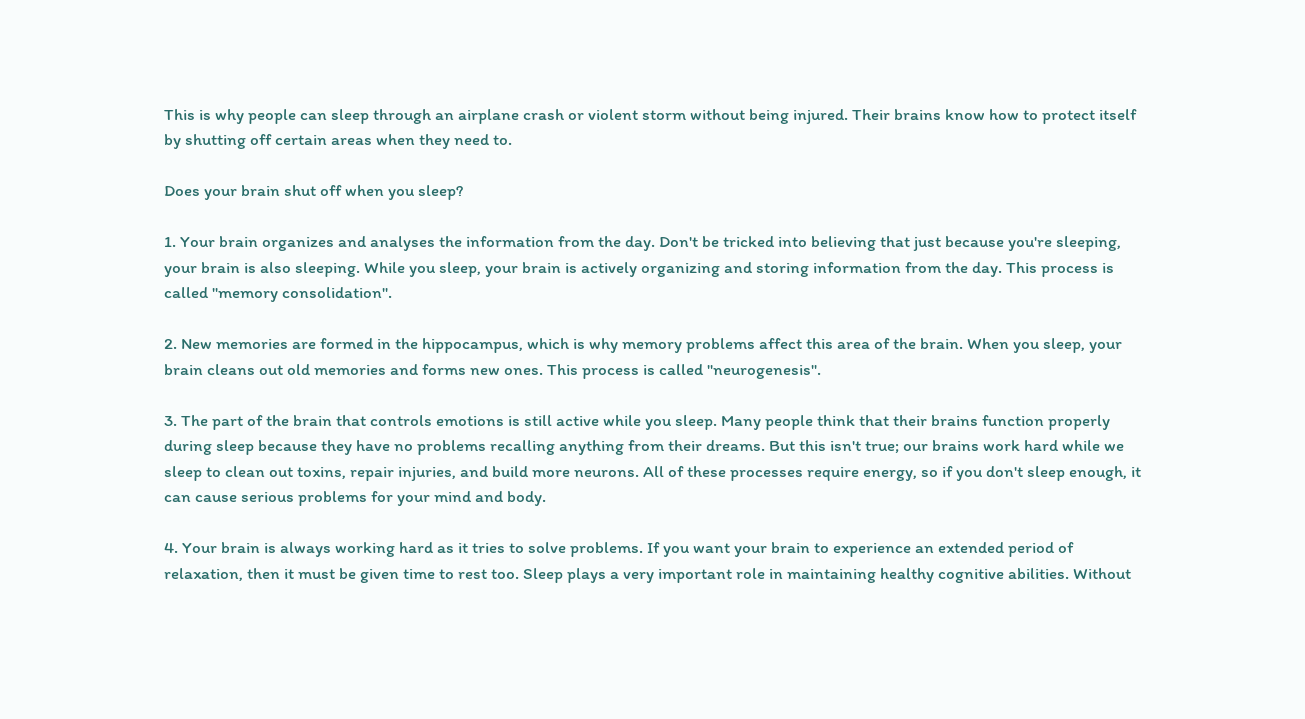This is why people can sleep through an airplane crash or violent storm without being injured. Their brains know how to protect itself by shutting off certain areas when they need to.

Does your brain shut off when you sleep?

1. Your brain organizes and analyses the information from the day. Don't be tricked into believing that just because you're sleeping, your brain is also sleeping. While you sleep, your brain is actively organizing and storing information from the day. This process is called "memory consolidation".

2. New memories are formed in the hippocampus, which is why memory problems affect this area of the brain. When you sleep, your brain cleans out old memories and forms new ones. This process is called "neurogenesis".

3. The part of the brain that controls emotions is still active while you sleep. Many people think that their brains function properly during sleep because they have no problems recalling anything from their dreams. But this isn't true; our brains work hard while we sleep to clean out toxins, repair injuries, and build more neurons. All of these processes require energy, so if you don't sleep enough, it can cause serious problems for your mind and body.

4. Your brain is always working hard as it tries to solve problems. If you want your brain to experience an extended period of relaxation, then it must be given time to rest too. Sleep plays a very important role in maintaining healthy cognitive abilities. Without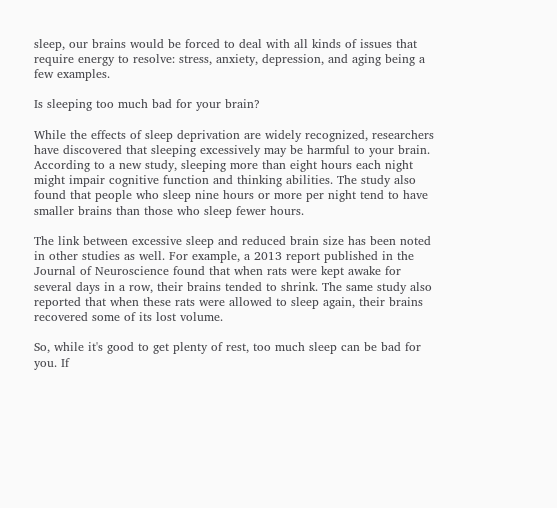sleep, our brains would be forced to deal with all kinds of issues that require energy to resolve: stress, anxiety, depression, and aging being a few examples.

Is sleeping too much bad for your brain?

While the effects of sleep deprivation are widely recognized, researchers have discovered that sleeping excessively may be harmful to your brain. According to a new study, sleeping more than eight hours each night might impair cognitive function and thinking abilities. The study also found that people who sleep nine hours or more per night tend to have smaller brains than those who sleep fewer hours.

The link between excessive sleep and reduced brain size has been noted in other studies as well. For example, a 2013 report published in the Journal of Neuroscience found that when rats were kept awake for several days in a row, their brains tended to shrink. The same study also reported that when these rats were allowed to sleep again, their brains recovered some of its lost volume.

So, while it's good to get plenty of rest, too much sleep can be bad for you. If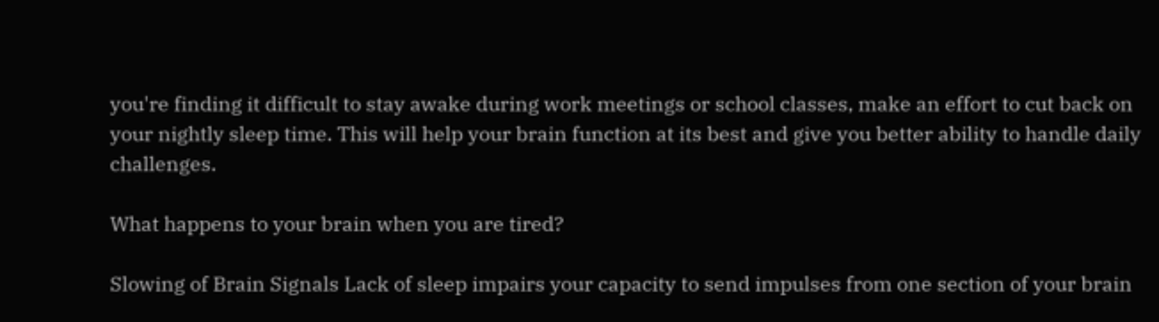you're finding it difficult to stay awake during work meetings or school classes, make an effort to cut back on your nightly sleep time. This will help your brain function at its best and give you better ability to handle daily challenges.

What happens to your brain when you are tired?

Slowing of Brain Signals Lack of sleep impairs your capacity to send impulses from one section of your brain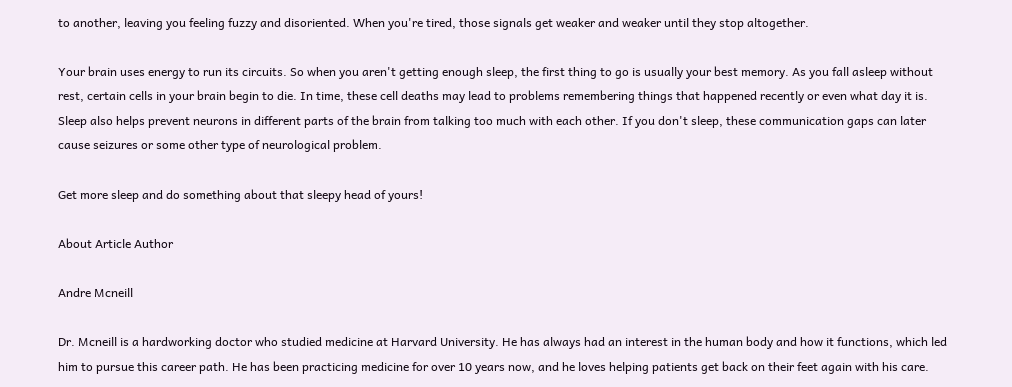to another, leaving you feeling fuzzy and disoriented. When you're tired, those signals get weaker and weaker until they stop altogether.

Your brain uses energy to run its circuits. So when you aren't getting enough sleep, the first thing to go is usually your best memory. As you fall asleep without rest, certain cells in your brain begin to die. In time, these cell deaths may lead to problems remembering things that happened recently or even what day it is. Sleep also helps prevent neurons in different parts of the brain from talking too much with each other. If you don't sleep, these communication gaps can later cause seizures or some other type of neurological problem.

Get more sleep and do something about that sleepy head of yours!

About Article Author

Andre Mcneill

Dr. Mcneill is a hardworking doctor who studied medicine at Harvard University. He has always had an interest in the human body and how it functions, which led him to pursue this career path. He has been practicing medicine for over 10 years now, and he loves helping patients get back on their feet again with his care.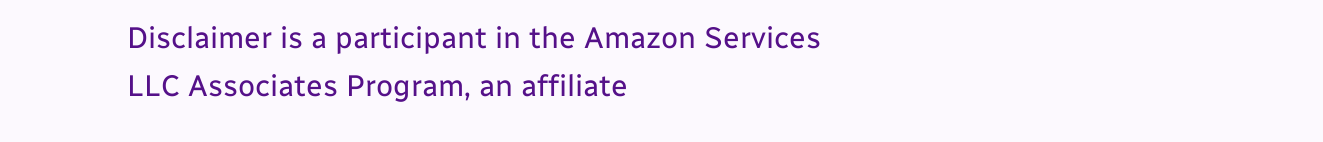Disclaimer is a participant in the Amazon Services LLC Associates Program, an affiliate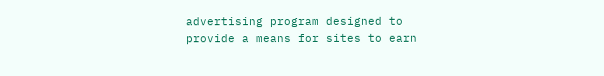advertising program designed to provide a means for sites to earn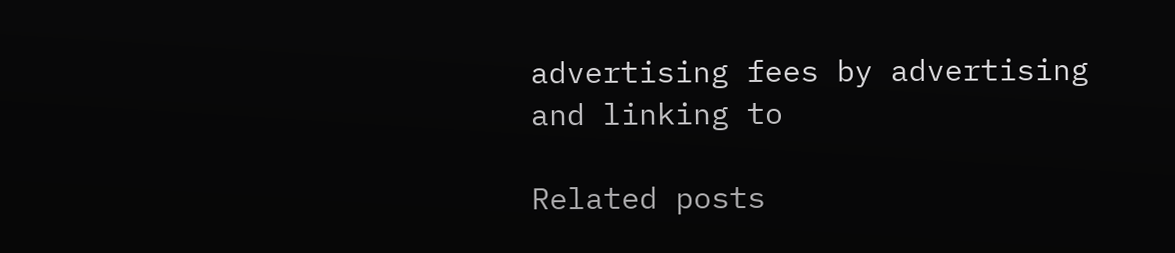advertising fees by advertising and linking to

Related posts